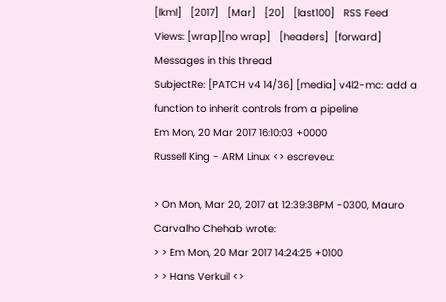[lkml]   [2017]   [Mar]   [20]   [last100]   RSS Feed
Views: [wrap][no wrap]   [headers]  [forward]
Messages in this thread
SubjectRe: [PATCH v4 14/36] [media] v4l2-mc: add a function to inherit controls from a pipeline
Em Mon, 20 Mar 2017 16:10:03 +0000
Russell King - ARM Linux <> escreveu:

> On Mon, Mar 20, 2017 at 12:39:38PM -0300, Mauro Carvalho Chehab wrote:
> > Em Mon, 20 Mar 2017 14:24:25 +0100
> > Hans Verkuil <>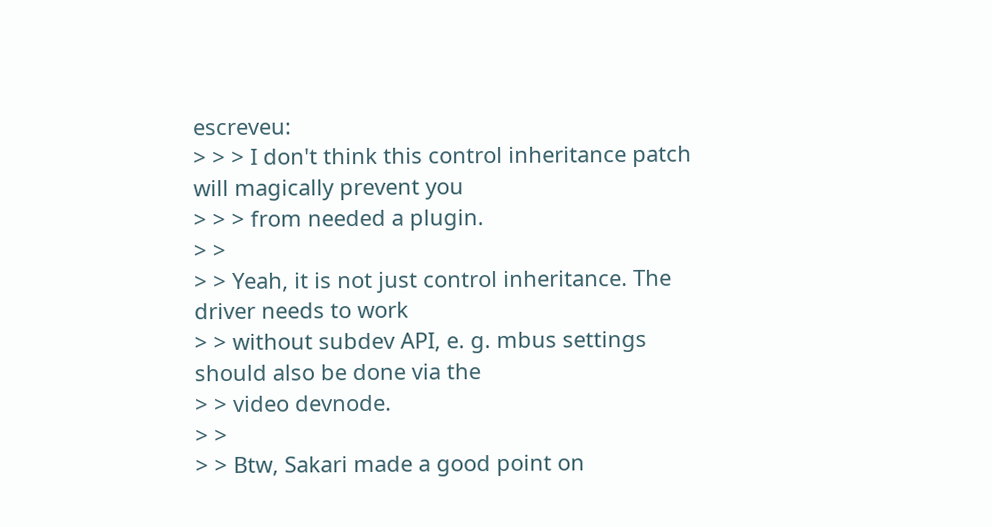escreveu:
> > > I don't think this control inheritance patch will magically prevent you
> > > from needed a plugin.
> >
> > Yeah, it is not just control inheritance. The driver needs to work
> > without subdev API, e. g. mbus settings should also be done via the
> > video devnode.
> >
> > Btw, Sakari made a good point on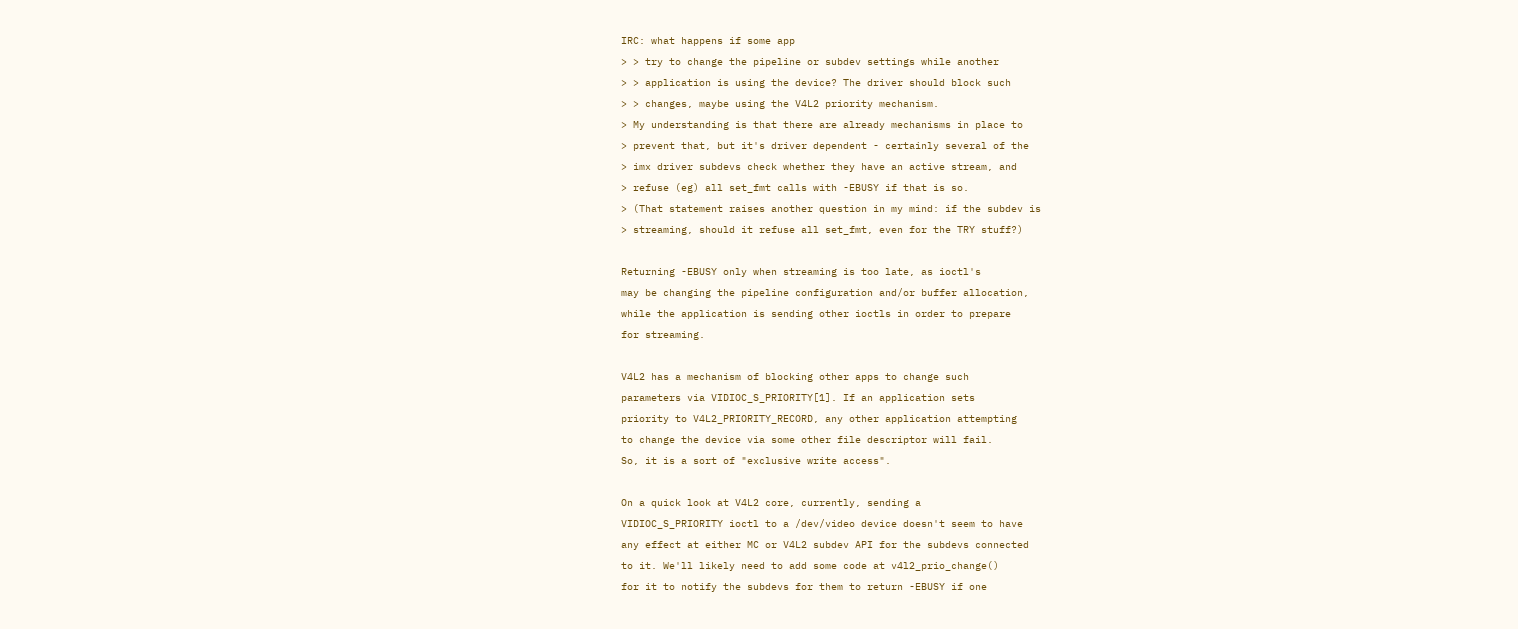IRC: what happens if some app
> > try to change the pipeline or subdev settings while another
> > application is using the device? The driver should block such
> > changes, maybe using the V4L2 priority mechanism.
> My understanding is that there are already mechanisms in place to
> prevent that, but it's driver dependent - certainly several of the
> imx driver subdevs check whether they have an active stream, and
> refuse (eg) all set_fmt calls with -EBUSY if that is so.
> (That statement raises another question in my mind: if the subdev is
> streaming, should it refuse all set_fmt, even for the TRY stuff?)

Returning -EBUSY only when streaming is too late, as ioctl's
may be changing the pipeline configuration and/or buffer allocation,
while the application is sending other ioctls in order to prepare
for streaming.

V4L2 has a mechanism of blocking other apps to change such
parameters via VIDIOC_S_PRIORITY[1]. If an application sets
priority to V4L2_PRIORITY_RECORD, any other application attempting
to change the device via some other file descriptor will fail.
So, it is a sort of "exclusive write access".

On a quick look at V4L2 core, currently, sending a
VIDIOC_S_PRIORITY ioctl to a /dev/video device doesn't seem to have
any effect at either MC or V4L2 subdev API for the subdevs connected
to it. We'll likely need to add some code at v4l2_prio_change()
for it to notify the subdevs for them to return -EBUSY if one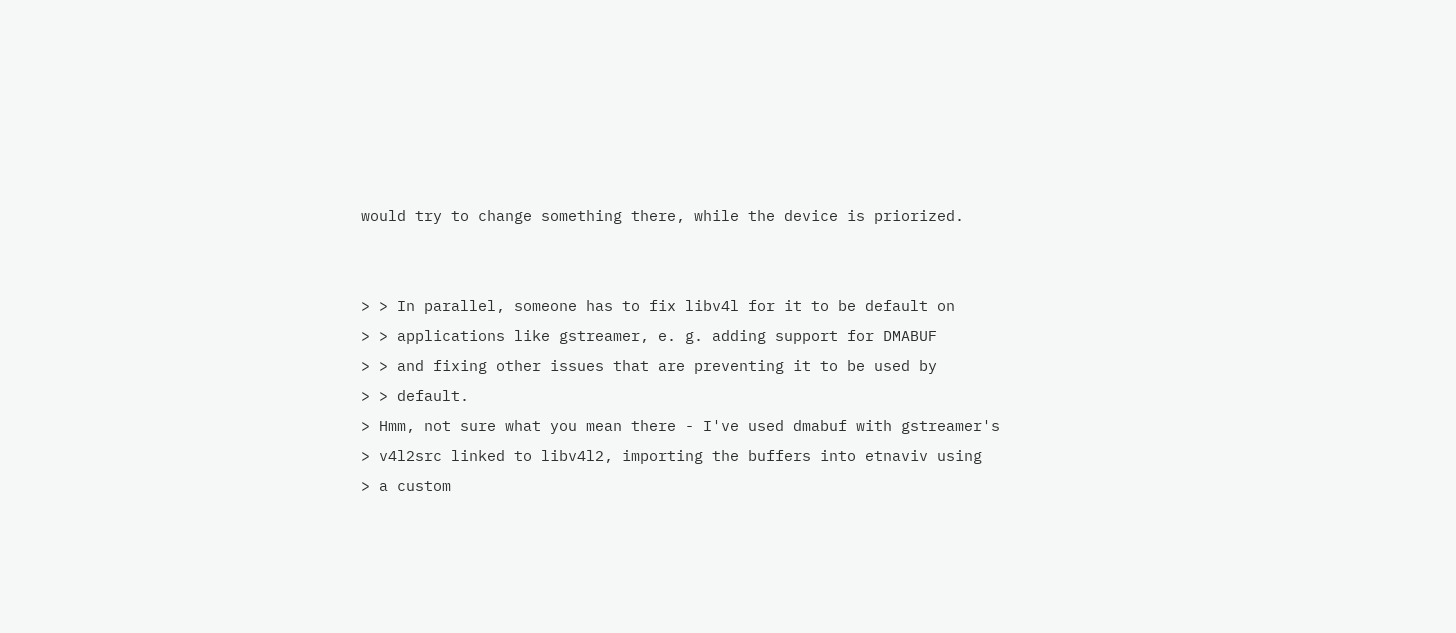would try to change something there, while the device is priorized.


> > In parallel, someone has to fix libv4l for it to be default on
> > applications like gstreamer, e. g. adding support for DMABUF
> > and fixing other issues that are preventing it to be used by
> > default.
> Hmm, not sure what you mean there - I've used dmabuf with gstreamer's
> v4l2src linked to libv4l2, importing the buffers into etnaviv using
> a custom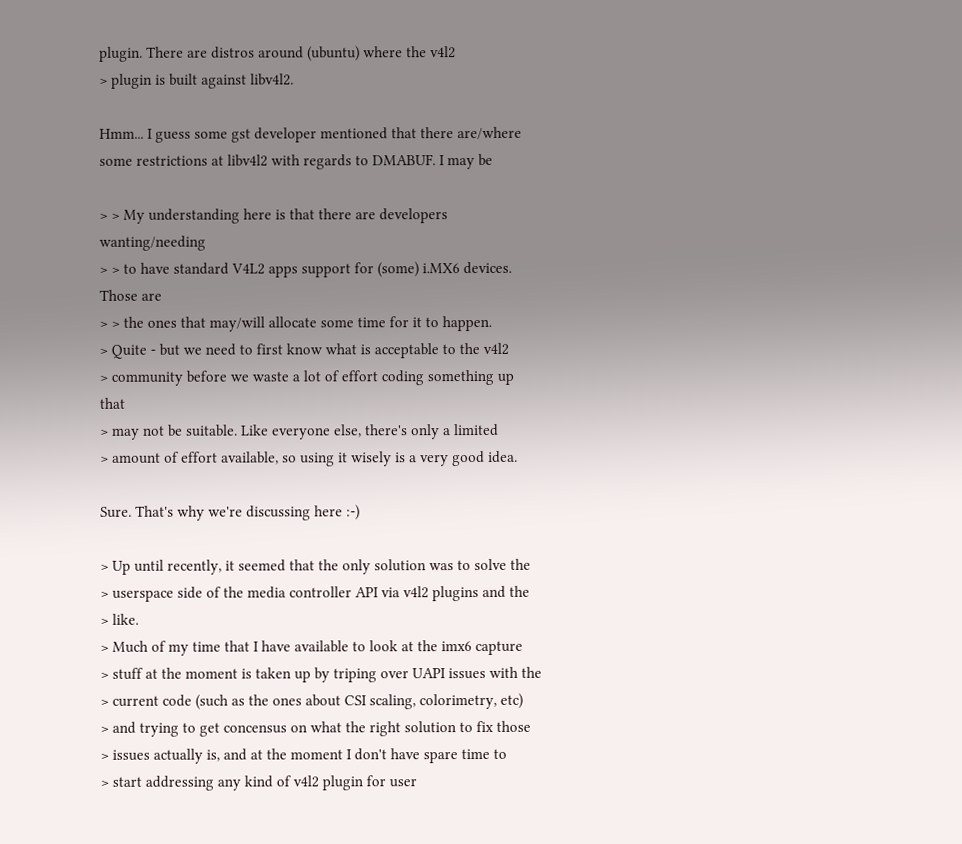plugin. There are distros around (ubuntu) where the v4l2
> plugin is built against libv4l2.

Hmm... I guess some gst developer mentioned that there are/where
some restrictions at libv4l2 with regards to DMABUF. I may be

> > My understanding here is that there are developers wanting/needing
> > to have standard V4L2 apps support for (some) i.MX6 devices. Those are
> > the ones that may/will allocate some time for it to happen.
> Quite - but we need to first know what is acceptable to the v4l2
> community before we waste a lot of effort coding something up that
> may not be suitable. Like everyone else, there's only a limited
> amount of effort available, so using it wisely is a very good idea.

Sure. That's why we're discussing here :-)

> Up until recently, it seemed that the only solution was to solve the
> userspace side of the media controller API via v4l2 plugins and the
> like.
> Much of my time that I have available to look at the imx6 capture
> stuff at the moment is taken up by triping over UAPI issues with the
> current code (such as the ones about CSI scaling, colorimetry, etc)
> and trying to get concensus on what the right solution to fix those
> issues actually is, and at the moment I don't have spare time to
> start addressing any kind of v4l2 plugin for user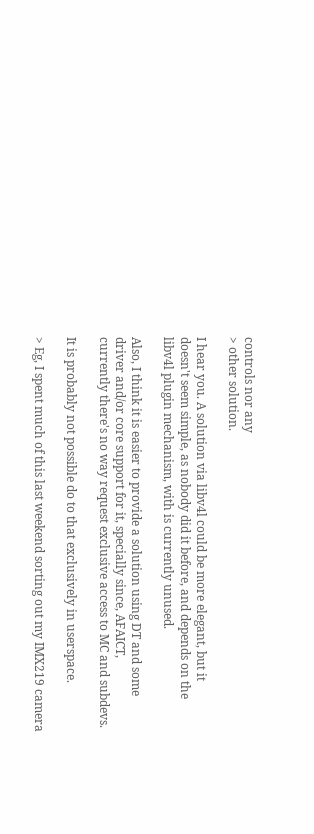controls nor any
> other solution.

I hear you. A solution via libv4l could be more elegant, but it
doesn't seem simple, as nobody did it before, and depends on the
libv4l plugin mechanism, with is currently unused.

Also, I think it is easier to provide a solution using DT and some
driver and/or core support for it, specially since, AFAICT,
currently there's no way request exclusive access to MC and subdevs.

It is probably not possible do to that exclusively in userspace.

> Eg, I spent much of this last weekend sorting out my IMX219 camera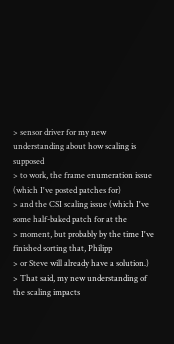> sensor driver for my new understanding about how scaling is supposed
> to work, the frame enumeration issue (which I've posted patches for)
> and the CSI scaling issue (which I've some half-baked patch for at the
> moment, but probably by the time I've finished sorting that, Philipp
> or Steve will already have a solution.)
> That said, my new understanding of the scaling impacts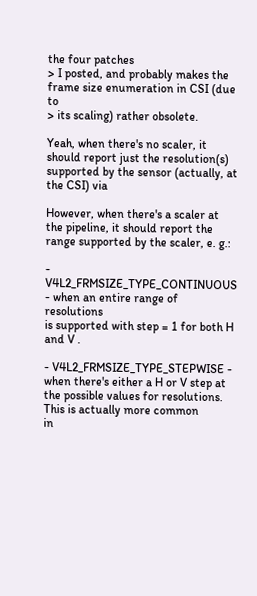the four patches
> I posted, and probably makes the frame size enumeration in CSI (due to
> its scaling) rather obsolete.

Yeah, when there's no scaler, it should report just the resolution(s)
supported by the sensor (actually, at the CSI) via

However, when there's a scaler at the pipeline, it should report the
range supported by the scaler, e. g.:

- V4L2_FRMSIZE_TYPE_CONTINUOUS - when an entire range of resolutions
is supported with step = 1 for both H and V .

- V4L2_FRMSIZE_TYPE_STEPWISE - when there's either a H or V step at
the possible values for resolutions. This is actually more common
in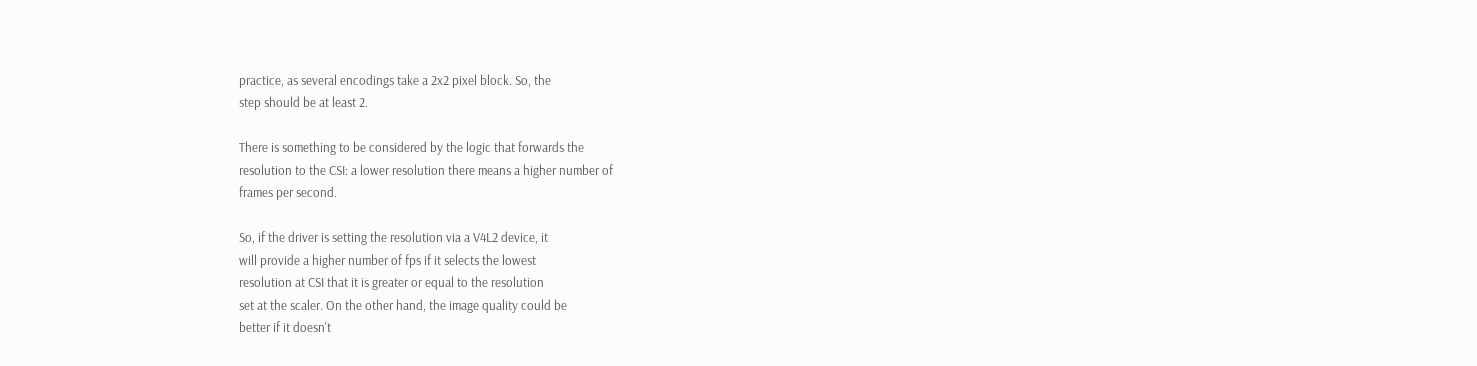practice, as several encodings take a 2x2 pixel block. So, the
step should be at least 2.

There is something to be considered by the logic that forwards the
resolution to the CSI: a lower resolution there means a higher number of
frames per second.

So, if the driver is setting the resolution via a V4L2 device, it
will provide a higher number of fps if it selects the lowest
resolution at CSI that it is greater or equal to the resolution
set at the scaler. On the other hand, the image quality could be
better if it doesn't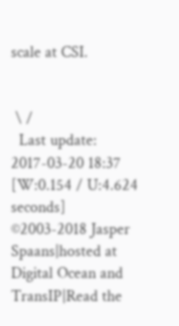scale at CSI.


 \ /
  Last update: 2017-03-20 18:37    [W:0.154 / U:4.624 seconds]
©2003-2018 Jasper Spaans|hosted at Digital Ocean and TransIP|Read the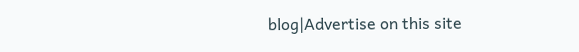blog|Advertise on this site